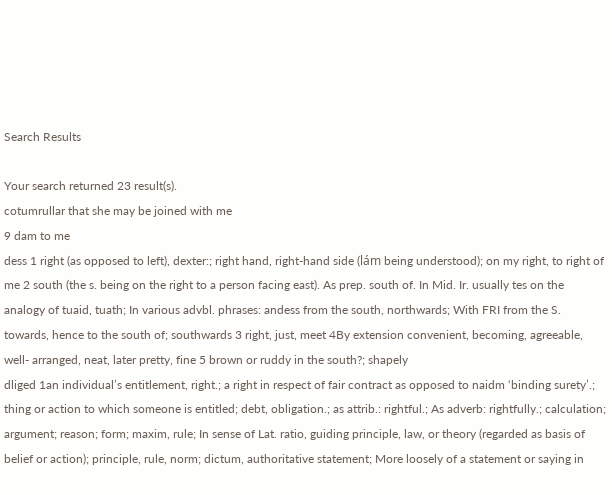Search Results

Your search returned 23 result(s).
cotumrullar that she may be joined with me
9 dam to me
dess 1 right (as opposed to left), dexter:; right hand, right-hand side (lám being understood); on my right, to right of me 2 south (the s. being on the right to a person facing east). As prep. south of. In Mid. Ir. usually tes on the analogy of tuaid, tuath; In various advbl. phrases: andess from the south, northwards; With FRI from the S. towards, hence to the south of; southwards 3 right, just, meet 4By extension convenient, becoming, agreeable, well- arranged, neat, later pretty, fine 5 brown or ruddy in the south?; shapely
dliged 1an individual’s entitlement, right.; a right in respect of fair contract as opposed to naidm ‘binding surety’.; thing or action to which someone is entitled; debt, obligation.; as attrib.: rightful.; As adverb: rightfully.; calculation; argument; reason; form; maxim, rule; In sense of Lat. ratio, guiding principle, law, or theory (regarded as basis of belief or action); principle, rule, norm; dictum, authoritative statement; More loosely of a statement or saying in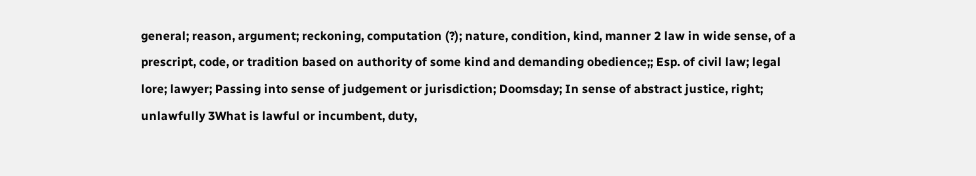general; reason, argument; reckoning, computation (?); nature, condition, kind, manner 2 law in wide sense, of a prescript, code, or tradition based on authority of some kind and demanding obedience;; Esp. of civil law; legal lore; lawyer; Passing into sense of judgement or jurisdiction; Doomsday; In sense of abstract justice, right; unlawfully 3What is lawful or incumbent, duty,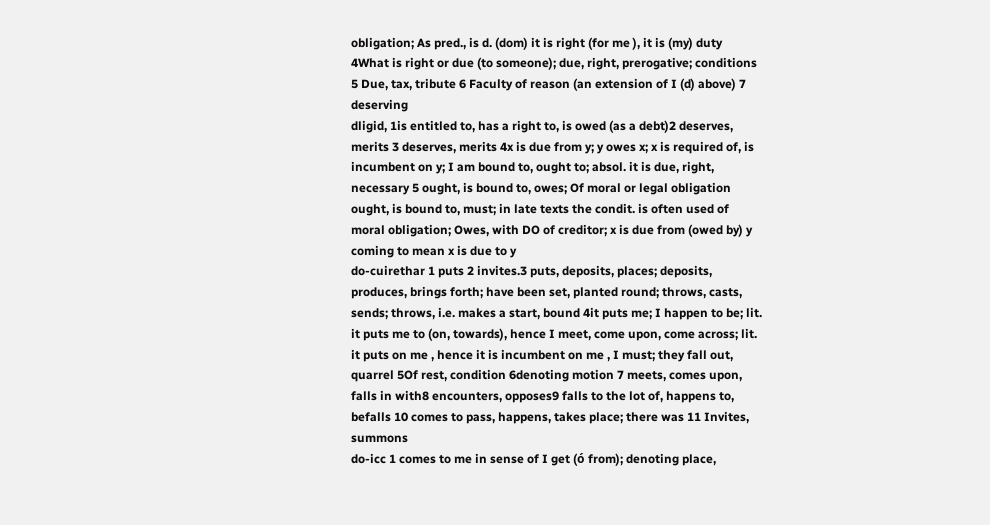obligation; As pred., is d. (dom) it is right (for me ), it is (my) duty 4What is right or due (to someone); due, right, prerogative; conditions 5 Due, tax, tribute 6 Faculty of reason (an extension of I (d) above) 7 deserving
dligid, 1is entitled to, has a right to, is owed (as a debt)2 deserves, merits 3 deserves, merits 4x is due from y; y owes x; x is required of, is incumbent on y; I am bound to, ought to; absol. it is due, right, necessary 5 ought, is bound to, owes; Of moral or legal obligation ought, is bound to, must; in late texts the condit. is often used of moral obligation; Owes, with DO of creditor; x is due from (owed by) y coming to mean x is due to y
do-cuirethar 1 puts 2 invites.3 puts, deposits, places; deposits, produces, brings forth; have been set, planted round; throws, casts, sends; throws, i.e. makes a start, bound 4it puts me; I happen to be; lit. it puts me to (on, towards), hence I meet, come upon, come across; lit. it puts on me , hence it is incumbent on me , I must; they fall out, quarrel 5Of rest, condition 6denoting motion 7 meets, comes upon, falls in with8 encounters, opposes9 falls to the lot of, happens to, befalls 10 comes to pass, happens, takes place; there was 11 Invites, summons
do-icc 1 comes to me in sense of I get (ó from); denoting place,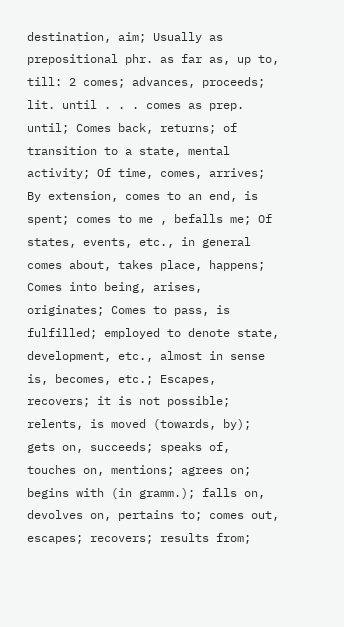destination, aim; Usually as prepositional phr. as far as, up to, till: 2 comes; advances, proceeds; lit. until . . . comes as prep. until; Comes back, returns; of transition to a state, mental activity; Of time, comes, arrives; By extension, comes to an end, is spent; comes to me , befalls me; Of states, events, etc., in general comes about, takes place, happens; Comes into being, arises, originates; Comes to pass, is fulfilled; employed to denote state, development, etc., almost in sense is, becomes, etc.; Escapes, recovers; it is not possible; relents, is moved (towards, by); gets on, succeeds; speaks of, touches on, mentions; agrees on; begins with (in gramm.); falls on, devolves on, pertains to; comes out, escapes; recovers; results from;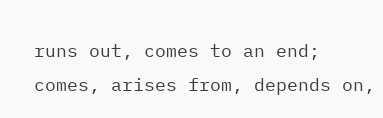runs out, comes to an end; comes, arises from, depends on,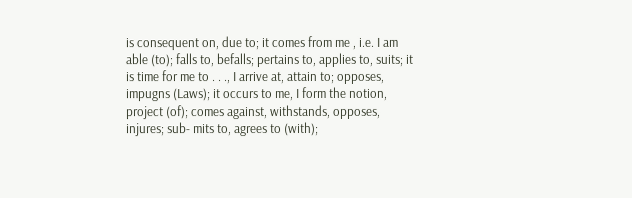is consequent on, due to; it comes from me , i.e. I am able (to); falls to, befalls; pertains to, applies to, suits; it is time for me to . . ., I arrive at, attain to; opposes, impugns (Laws); it occurs to me, I form the notion, project (of); comes against, withstands, opposes, injures; sub- mits to, agrees to (with);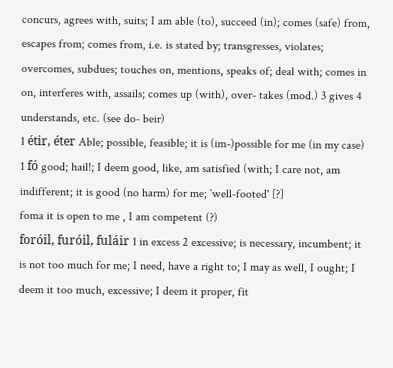concurs, agrees with, suits; I am able (to), succeed (in); comes (safe) from, escapes from; comes from, i.e. is stated by; transgresses, violates; overcomes, subdues; touches on, mentions, speaks of; deal with; comes in on, interferes with, assails; comes up (with), over- takes (mod.) 3 gives 4 understands, etc. (see do- beir)
1 étir, éter Able; possible, feasible; it is (im-)possible for me (in my case)
1 fó good; hail!; I deem good, like, am satisfied (with; I care not, am indifferent; it is good (no harm) for me; `well-footed' [?]
foma it is open to me , I am competent (?)
foróil, furóil, fuláir 1 in excess 2 excessive; is necessary, incumbent; it is not too much for me; I need, have a right to; I may as well, I ought; I deem it too much, excessive; I deem it proper, fit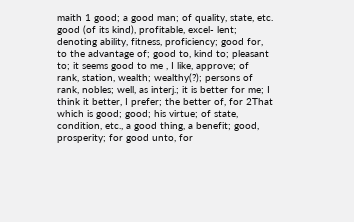maith 1 good; a good man; of quality, state, etc. good (of its kind), profitable, excel- lent; denoting ability, fitness, proficiency; good for, to the advantage of; good to, kind to; pleasant to; it seems good to me , I like, approve; of rank, station, wealth; wealthy(?); persons of rank, nobles; well, as interj.; it is better for me; I think it better, I prefer; the better of, for 2That which is good; good; his virtue; of state, condition, etc., a good thing, a benefit; good, prosperity; for good unto, for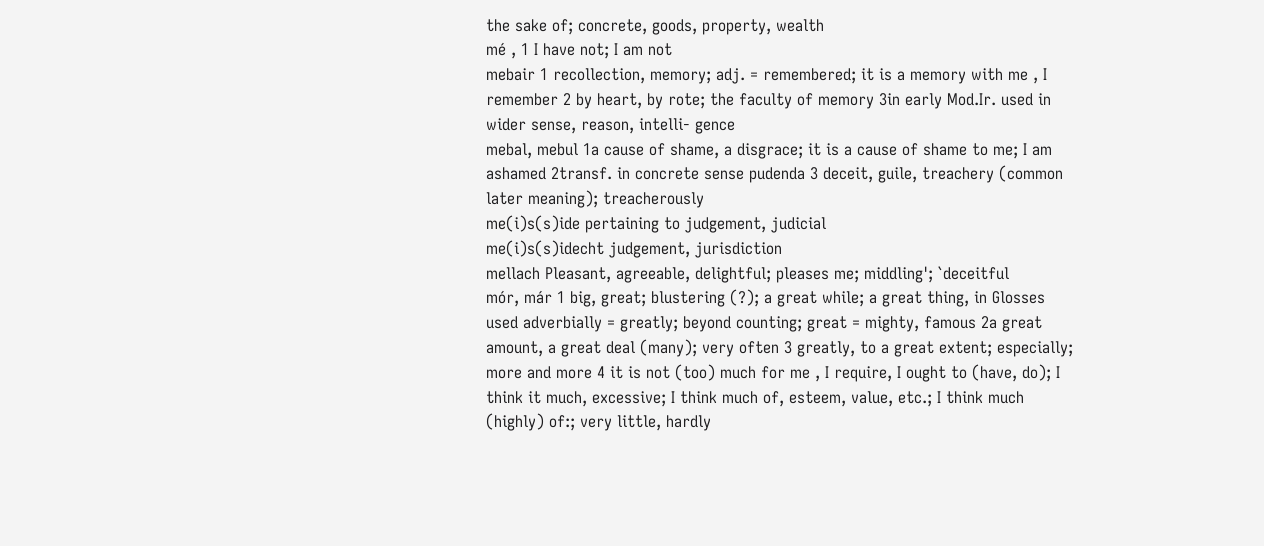the sake of; concrete, goods, property, wealth
mé , 1 I have not; I am not
mebair 1 recollection, memory; adj. = remembered; it is a memory with me , I remember 2 by heart, by rote; the faculty of memory 3in early Mod.Ir. used in wider sense, reason, intelli- gence
mebal, mebul 1a cause of shame, a disgrace; it is a cause of shame to me; I am ashamed 2transf. in concrete sense pudenda 3 deceit, guile, treachery (common later meaning); treacherously
me(i)s(s)ide pertaining to judgement, judicial
me(i)s(s)idecht judgement, jurisdiction
mellach Pleasant, agreeable, delightful; pleases me; middling'; `deceitful
mór, már 1 big, great; blustering (?); a great while; a great thing, in Glosses used adverbially = greatly; beyond counting; great = mighty, famous 2a great amount, a great deal (many); very often 3 greatly, to a great extent; especially; more and more 4 it is not (too) much for me , I require, I ought to (have, do); I think it much, excessive; I think much of, esteem, value, etc.; I think much (highly) of:; very little, hardly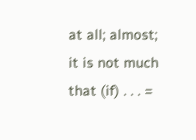at all; almost; it is not much that (if) . . . =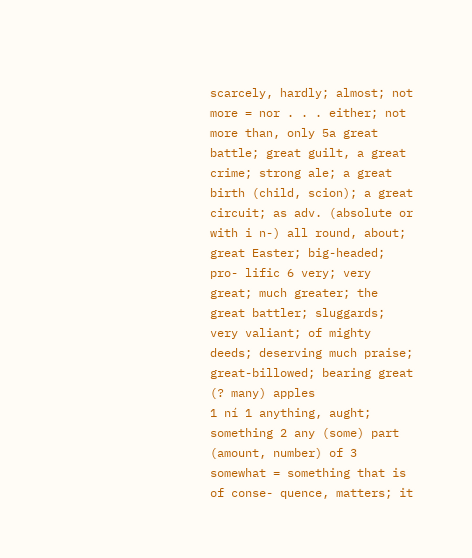scarcely, hardly; almost; not more = nor . . . either; not more than, only 5a great battle; great guilt, a great crime; strong ale; a great birth (child, scion); a great circuit; as adv. (absolute or with i n-) all round, about; great Easter; big-headed; pro- lific 6 very; very great; much greater; the great battler; sluggards; very valiant; of mighty deeds; deserving much praise; great-billowed; bearing great (? many) apples
1 ní 1 anything, aught; something 2 any (some) part (amount, number) of 3 somewhat = something that is of conse- quence, matters; it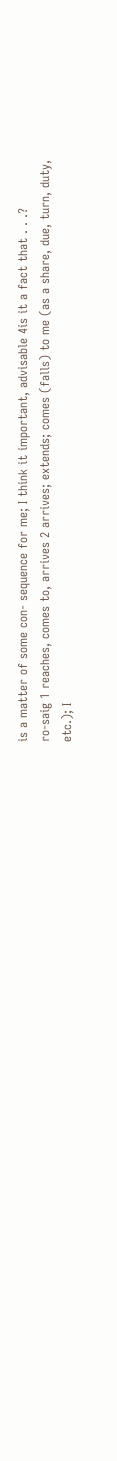is a matter of some con- sequence for me; I think it important, advisable 4is it a fact that . . .?
ro-saig 1 reaches, comes to, arrives 2 arrives; extends; comes (falls) to me (as a share, due, turn, duty, etc.); I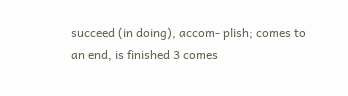succeed (in doing), accom- plish; comes to an end, is finished 3 comes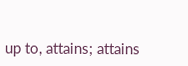up to, attains; attains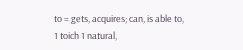to = gets, acquires; can, is able to,
1 toich 1 natural,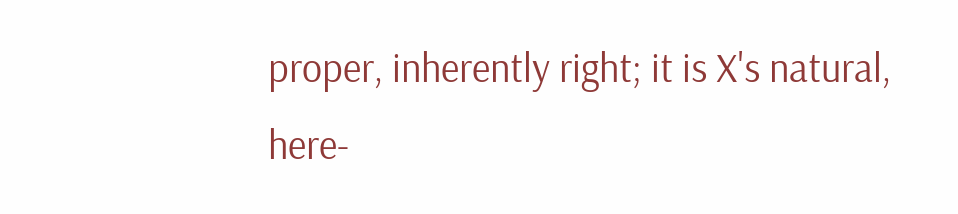proper, inherently right; it is X's natural, here-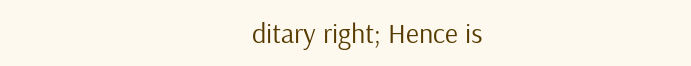ditary right; Hence is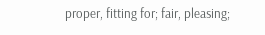proper, fitting for; fair, pleasing;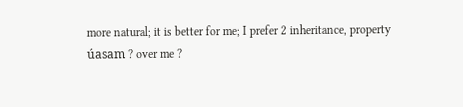more natural; it is better for me; I prefer 2 inheritance, property
úasam ? over me ?